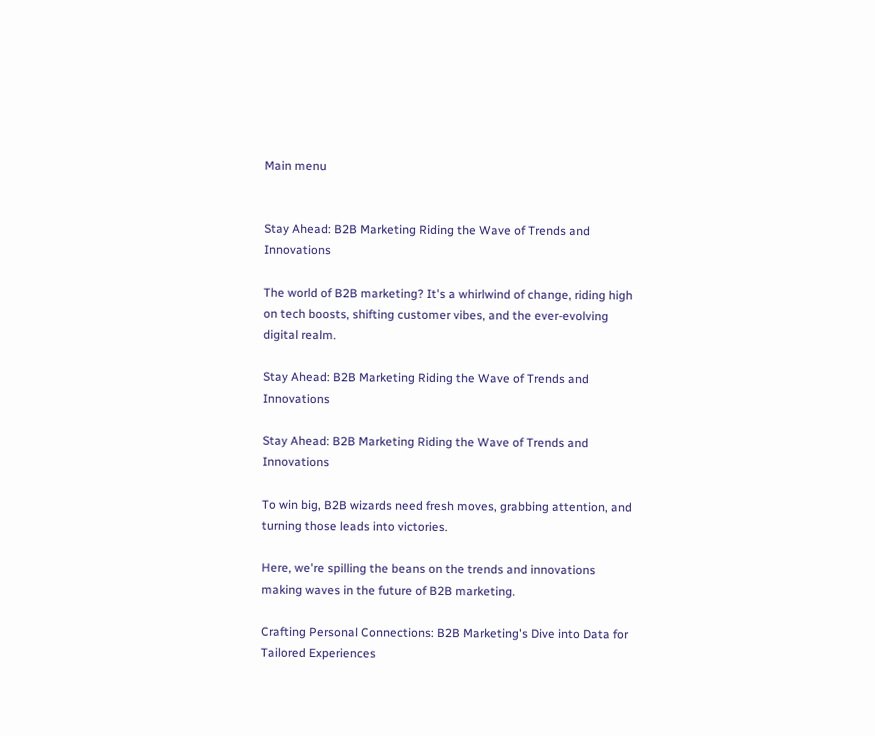Main menu


Stay Ahead: B2B Marketing Riding the Wave of Trends and Innovations

The world of B2B marketing? It's a whirlwind of change, riding high on tech boosts, shifting customer vibes, and the ever-evolving digital realm.

Stay Ahead: B2B Marketing Riding the Wave of Trends and Innovations

Stay Ahead: B2B Marketing Riding the Wave of Trends and Innovations

To win big, B2B wizards need fresh moves, grabbing attention, and turning those leads into victories.

Here, we're spilling the beans on the trends and innovations making waves in the future of B2B marketing.

Crafting Personal Connections: B2B Marketing's Dive into Data for Tailored Experiences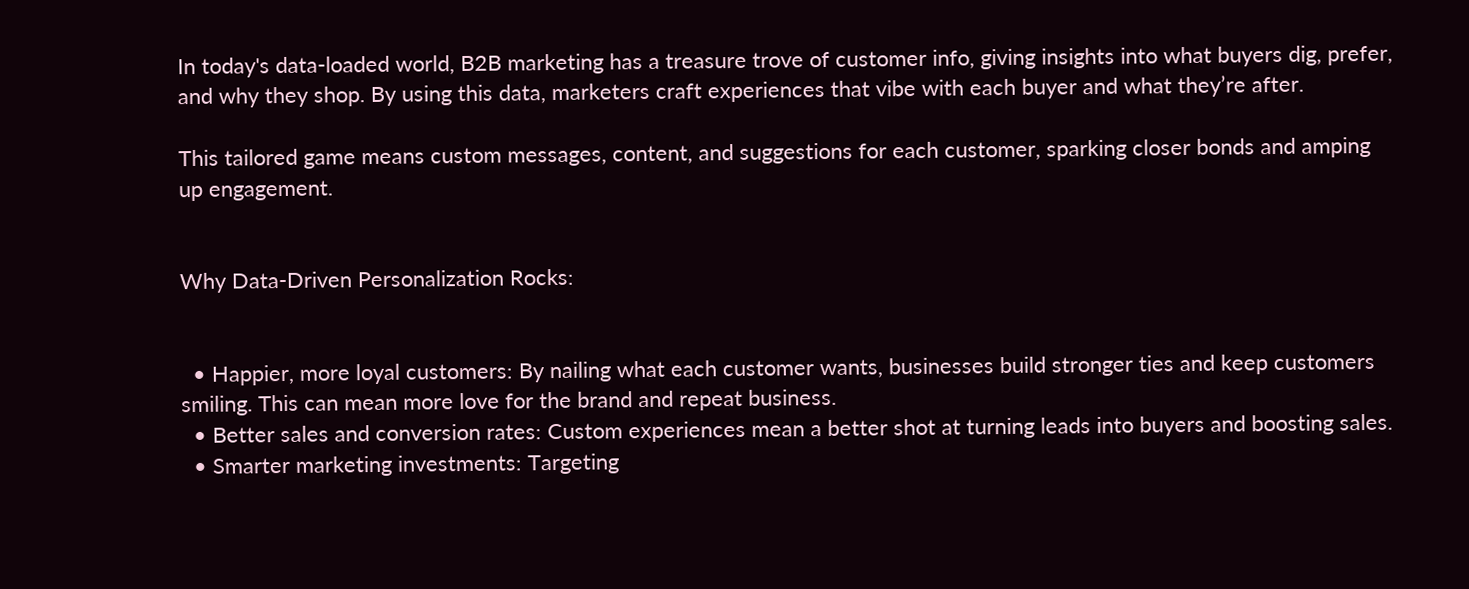In today's data-loaded world, B2B marketing has a treasure trove of customer info, giving insights into what buyers dig, prefer, and why they shop. By using this data, marketers craft experiences that vibe with each buyer and what they’re after.

This tailored game means custom messages, content, and suggestions for each customer, sparking closer bonds and amping up engagement.


Why Data-Driven Personalization Rocks:


  • Happier, more loyal customers: By nailing what each customer wants, businesses build stronger ties and keep customers smiling. This can mean more love for the brand and repeat business.
  • Better sales and conversion rates: Custom experiences mean a better shot at turning leads into buyers and boosting sales.
  • Smarter marketing investments: Targeting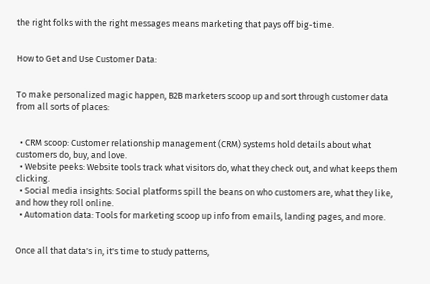the right folks with the right messages means marketing that pays off big-time.


How to Get and Use Customer Data:


To make personalized magic happen, B2B marketers scoop up and sort through customer data from all sorts of places:


  • CRM scoop: Customer relationship management (CRM) systems hold details about what customers do, buy, and love.
  • Website peeks: Website tools track what visitors do, what they check out, and what keeps them clicking.
  • Social media insights: Social platforms spill the beans on who customers are, what they like, and how they roll online.
  • Automation data: Tools for marketing scoop up info from emails, landing pages, and more.


Once all that data's in, it's time to study patterns,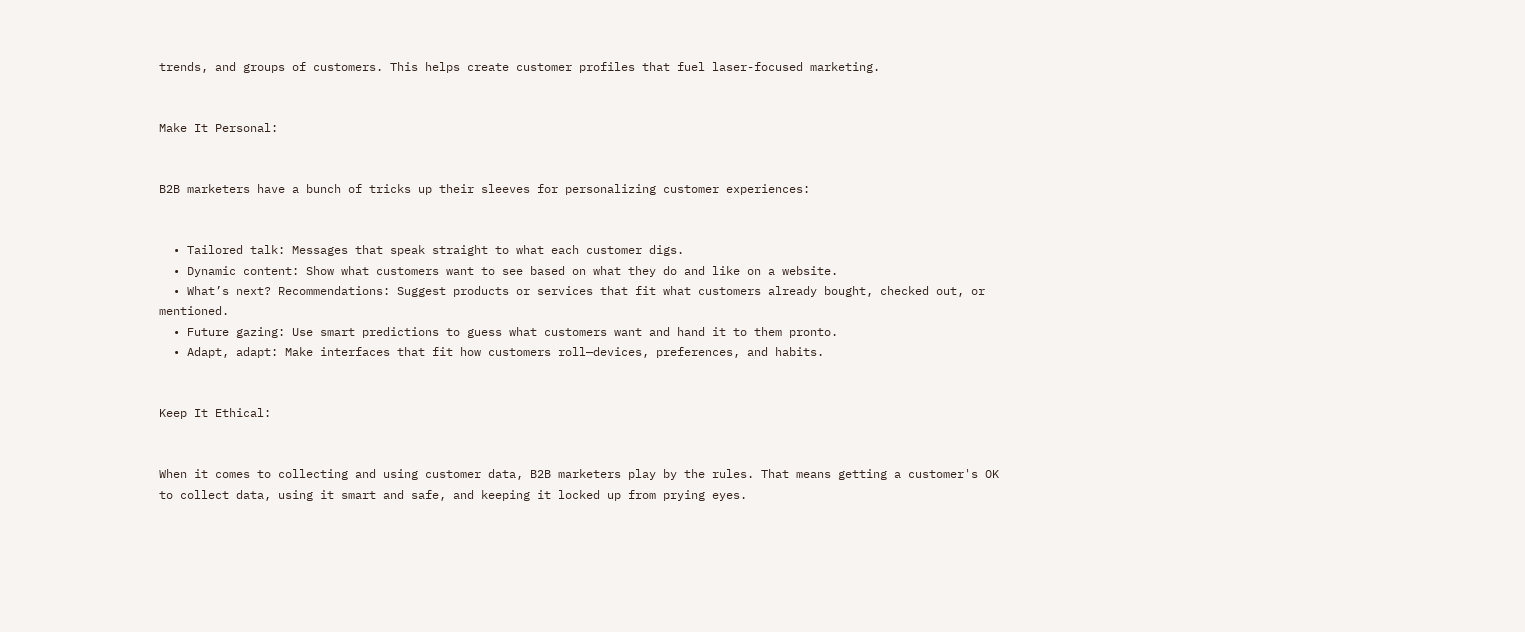trends, and groups of customers. This helps create customer profiles that fuel laser-focused marketing.


Make It Personal:


B2B marketers have a bunch of tricks up their sleeves for personalizing customer experiences:


  • Tailored talk: Messages that speak straight to what each customer digs.
  • Dynamic content: Show what customers want to see based on what they do and like on a website.
  • What’s next? Recommendations: Suggest products or services that fit what customers already bought, checked out, or mentioned.
  • Future gazing: Use smart predictions to guess what customers want and hand it to them pronto.
  • Adapt, adapt: Make interfaces that fit how customers roll—devices, preferences, and habits.


Keep It Ethical:


When it comes to collecting and using customer data, B2B marketers play by the rules. That means getting a customer's OK to collect data, using it smart and safe, and keeping it locked up from prying eyes.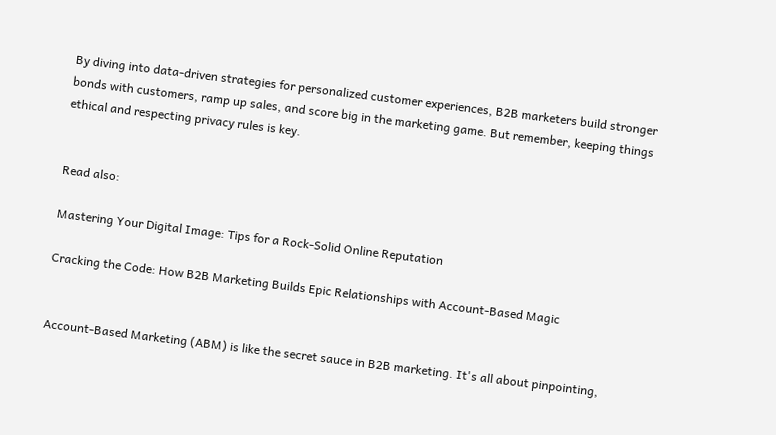By diving into data-driven strategies for personalized customer experiences, B2B marketers build stronger bonds with customers, ramp up sales, and score big in the marketing game. But remember, keeping things ethical and respecting privacy rules is key.


Read also:

Mastering Your Digital Image: Tips for a Rock-Solid Online Reputation

Cracking the Code: How B2B Marketing Builds Epic Relationships with Account-Based Magic


Account-Based Marketing (ABM) is like the secret sauce in B2B marketing. It's all about pinpointing,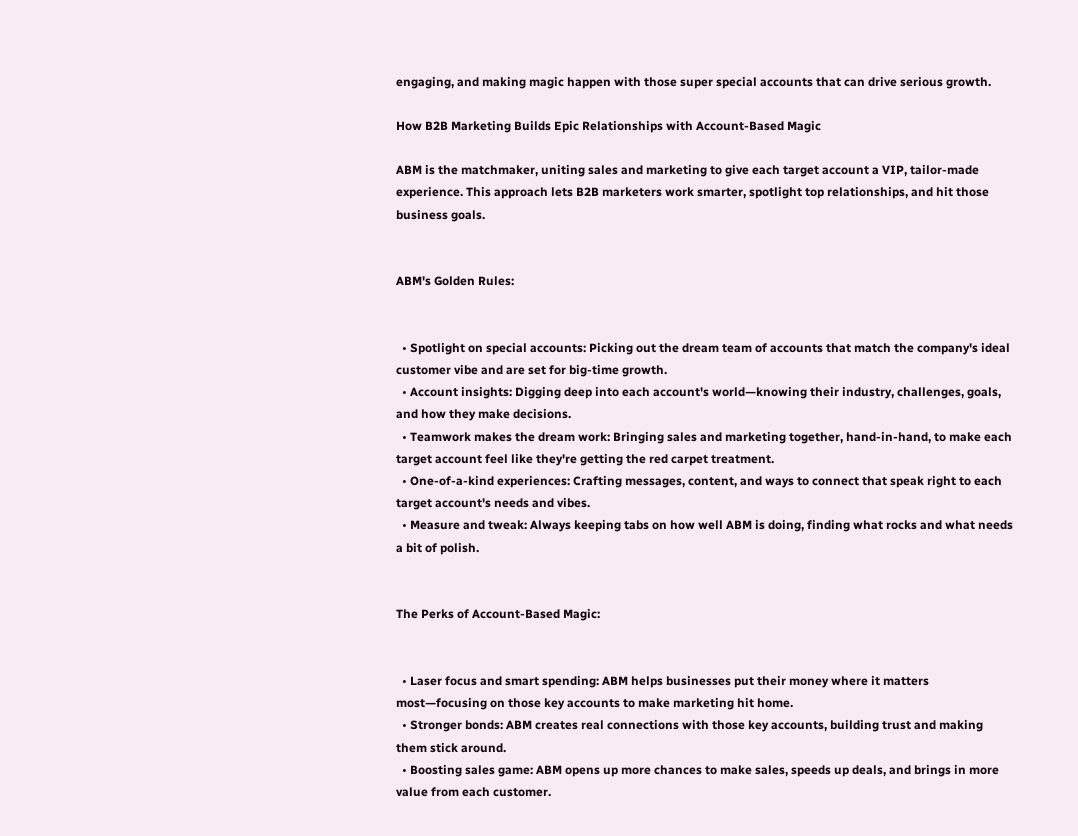engaging, and making magic happen with those super special accounts that can drive serious growth.

How B2B Marketing Builds Epic Relationships with Account-Based Magic

ABM is the matchmaker, uniting sales and marketing to give each target account a VIP, tailor-made experience. This approach lets B2B marketers work smarter, spotlight top relationships, and hit those business goals.


ABM's Golden Rules:


  • Spotlight on special accounts: Picking out the dream team of accounts that match the company's ideal customer vibe and are set for big-time growth.
  • Account insights: Digging deep into each account's world—knowing their industry, challenges, goals, and how they make decisions.
  • Teamwork makes the dream work: Bringing sales and marketing together, hand-in-hand, to make each target account feel like they're getting the red carpet treatment.
  • One-of-a-kind experiences: Crafting messages, content, and ways to connect that speak right to each target account's needs and vibes.
  • Measure and tweak: Always keeping tabs on how well ABM is doing, finding what rocks and what needs a bit of polish.


The Perks of Account-Based Magic:


  • Laser focus and smart spending: ABM helps businesses put their money where it matters most—focusing on those key accounts to make marketing hit home.
  • Stronger bonds: ABM creates real connections with those key accounts, building trust and making them stick around.
  • Boosting sales game: ABM opens up more chances to make sales, speeds up deals, and brings in more value from each customer.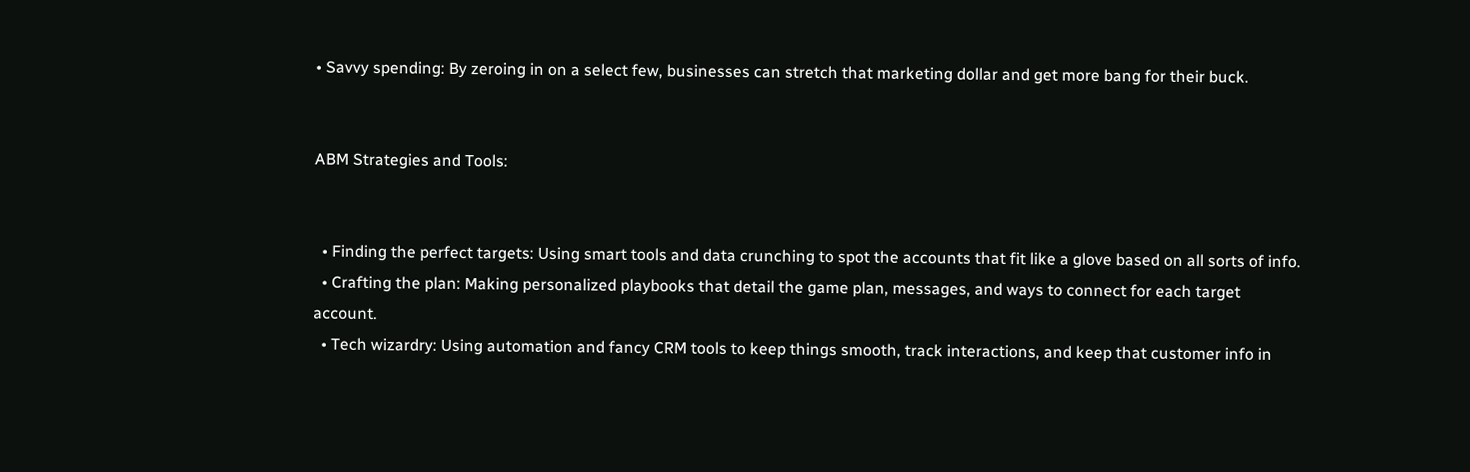• Savvy spending: By zeroing in on a select few, businesses can stretch that marketing dollar and get more bang for their buck.


ABM Strategies and Tools:


  • Finding the perfect targets: Using smart tools and data crunching to spot the accounts that fit like a glove based on all sorts of info.
  • Crafting the plan: Making personalized playbooks that detail the game plan, messages, and ways to connect for each target account.
  • Tech wizardry: Using automation and fancy CRM tools to keep things smooth, track interactions, and keep that customer info in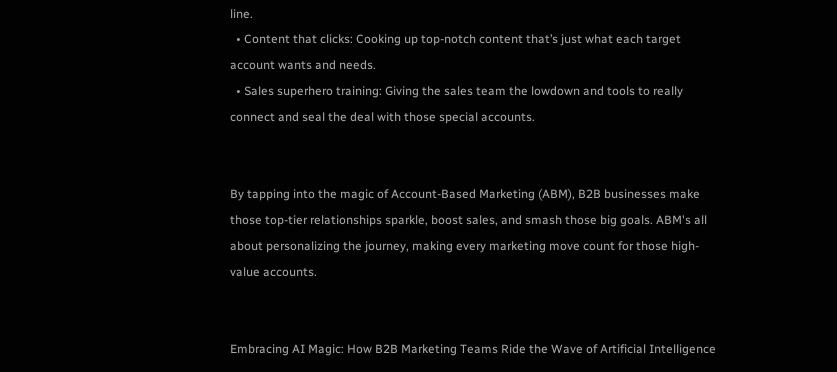line.
  • Content that clicks: Cooking up top-notch content that’s just what each target account wants and needs.
  • Sales superhero training: Giving the sales team the lowdown and tools to really connect and seal the deal with those special accounts.


By tapping into the magic of Account-Based Marketing (ABM), B2B businesses make those top-tier relationships sparkle, boost sales, and smash those big goals. ABM's all about personalizing the journey, making every marketing move count for those high-value accounts.


Embracing AI Magic: How B2B Marketing Teams Ride the Wave of Artificial Intelligence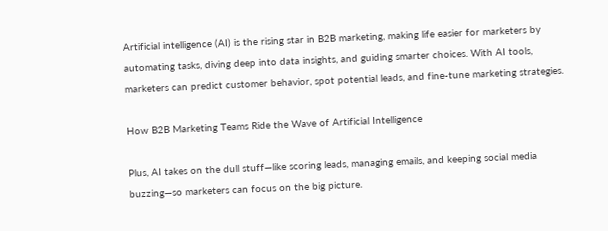Artificial intelligence (AI) is the rising star in B2B marketing, making life easier for marketers by automating tasks, diving deep into data insights, and guiding smarter choices. With AI tools, marketers can predict customer behavior, spot potential leads, and fine-tune marketing strategies.

How B2B Marketing Teams Ride the Wave of Artificial Intelligence

Plus, AI takes on the dull stuff—like scoring leads, managing emails, and keeping social media buzzing—so marketers can focus on the big picture.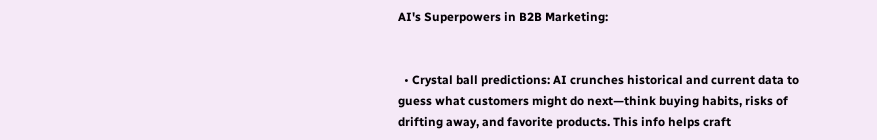AI's Superpowers in B2B Marketing:


  • Crystal ball predictions: AI crunches historical and current data to guess what customers might do next—think buying habits, risks of drifting away, and favorite products. This info helps craft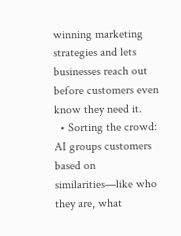winning marketing strategies and lets businesses reach out before customers even know they need it.
  • Sorting the crowd: AI groups customers based on similarities—like who they are, what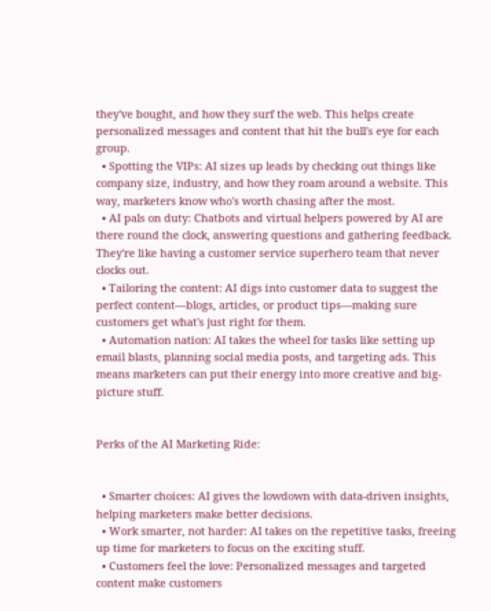they've bought, and how they surf the web. This helps create personalized messages and content that hit the bull's eye for each group.
  • Spotting the VIPs: AI sizes up leads by checking out things like company size, industry, and how they roam around a website. This way, marketers know who's worth chasing after the most.
  • AI pals on duty: Chatbots and virtual helpers powered by AI are there round the clock, answering questions and gathering feedback. They're like having a customer service superhero team that never clocks out.
  • Tailoring the content: AI digs into customer data to suggest the perfect content—blogs, articles, or product tips—making sure customers get what's just right for them.
  • Automation nation: AI takes the wheel for tasks like setting up email blasts, planning social media posts, and targeting ads. This means marketers can put their energy into more creative and big-picture stuff.


Perks of the AI Marketing Ride:


  • Smarter choices: AI gives the lowdown with data-driven insights, helping marketers make better decisions.
  • Work smarter, not harder: AI takes on the repetitive tasks, freeing up time for marketers to focus on the exciting stuff.
  • Customers feel the love: Personalized messages and targeted content make customers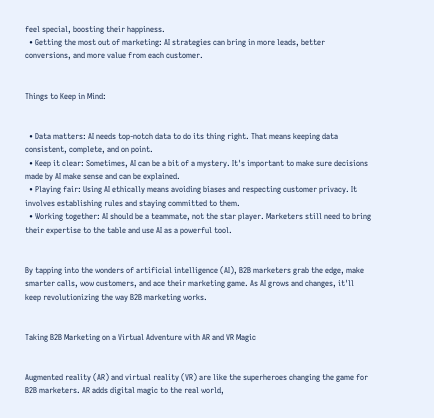feel special, boosting their happiness.
  • Getting the most out of marketing: AI strategies can bring in more leads, better conversions, and more value from each customer.


Things to Keep in Mind:


  • Data matters: AI needs top-notch data to do its thing right. That means keeping data consistent, complete, and on point.
  • Keep it clear: Sometimes, AI can be a bit of a mystery. It's important to make sure decisions made by AI make sense and can be explained.
  • Playing fair: Using AI ethically means avoiding biases and respecting customer privacy. It involves establishing rules and staying committed to them.
  • Working together: AI should be a teammate, not the star player. Marketers still need to bring their expertise to the table and use AI as a powerful tool.


By tapping into the wonders of artificial intelligence (AI), B2B marketers grab the edge, make smarter calls, wow customers, and ace their marketing game. As AI grows and changes, it'll keep revolutionizing the way B2B marketing works.


Taking B2B Marketing on a Virtual Adventure with AR and VR Magic


Augmented reality (AR) and virtual reality (VR) are like the superheroes changing the game for B2B marketers. AR adds digital magic to the real world,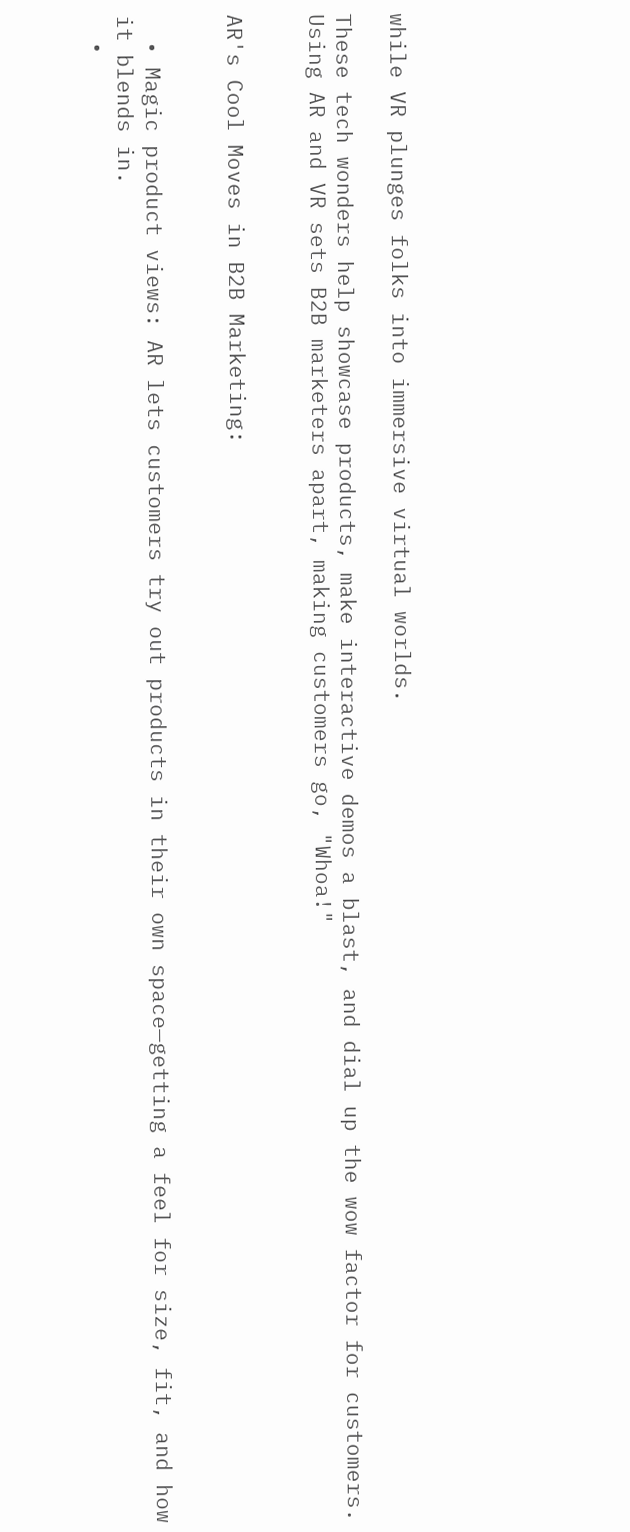while VR plunges folks into immersive virtual worlds.

These tech wonders help showcase products, make interactive demos a blast, and dial up the wow factor for customers. Using AR and VR sets B2B marketers apart, making customers go, "Whoa!"


AR's Cool Moves in B2B Marketing:


  • Magic product views: AR lets customers try out products in their own space—getting a feel for size, fit, and how it blends in.
  •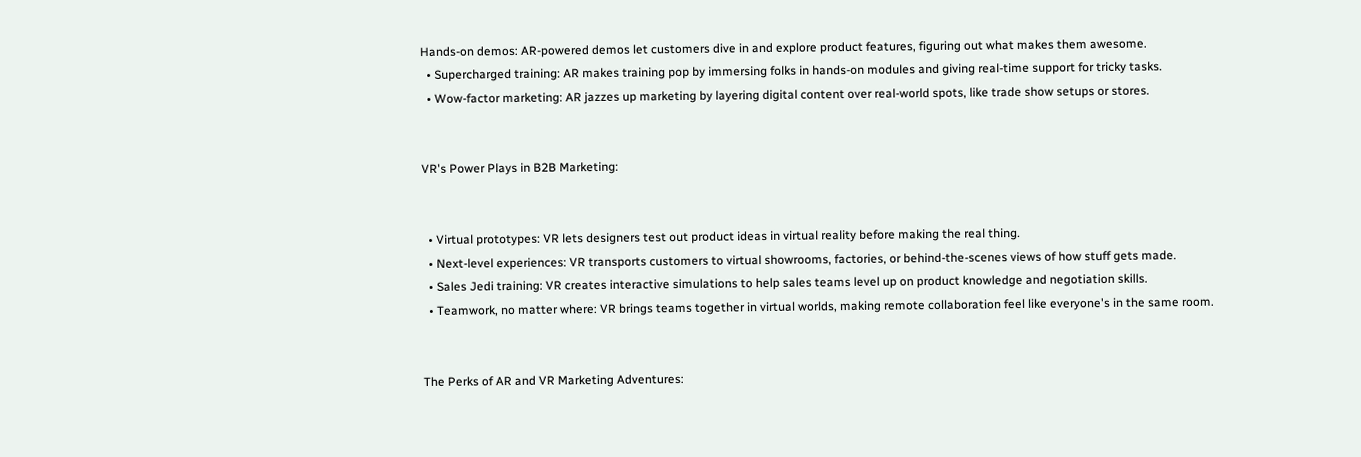Hands-on demos: AR-powered demos let customers dive in and explore product features, figuring out what makes them awesome.
  • Supercharged training: AR makes training pop by immersing folks in hands-on modules and giving real-time support for tricky tasks.
  • Wow-factor marketing: AR jazzes up marketing by layering digital content over real-world spots, like trade show setups or stores.


VR's Power Plays in B2B Marketing:


  • Virtual prototypes: VR lets designers test out product ideas in virtual reality before making the real thing.
  • Next-level experiences: VR transports customers to virtual showrooms, factories, or behind-the-scenes views of how stuff gets made.
  • Sales Jedi training: VR creates interactive simulations to help sales teams level up on product knowledge and negotiation skills.
  • Teamwork, no matter where: VR brings teams together in virtual worlds, making remote collaboration feel like everyone's in the same room.


The Perks of AR and VR Marketing Adventures: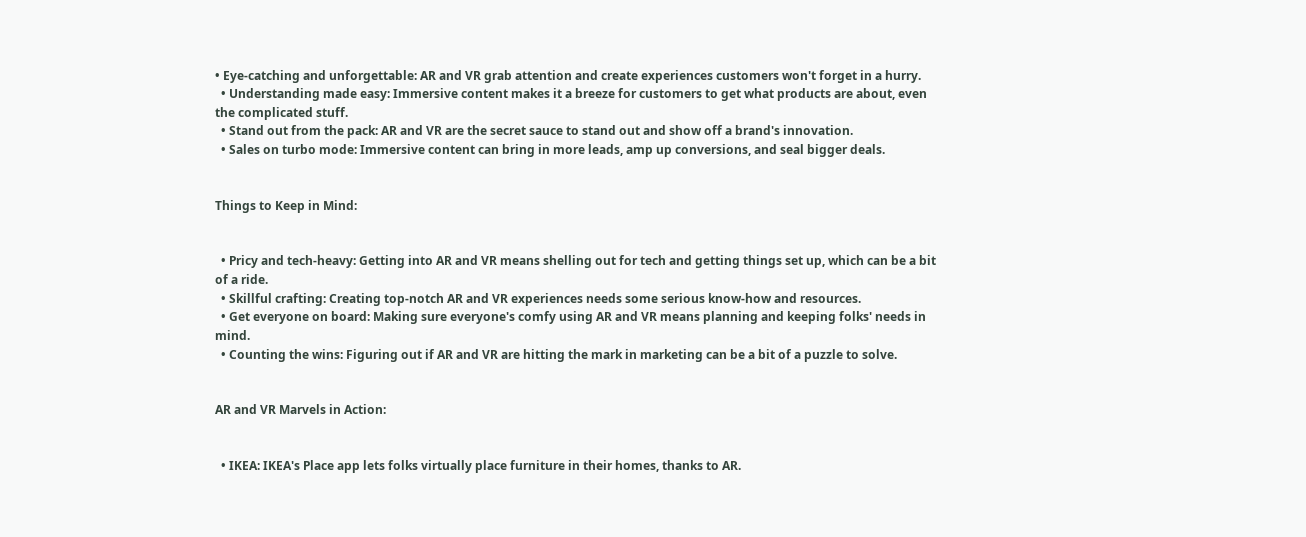• Eye-catching and unforgettable: AR and VR grab attention and create experiences customers won't forget in a hurry.
  • Understanding made easy: Immersive content makes it a breeze for customers to get what products are about, even the complicated stuff.
  • Stand out from the pack: AR and VR are the secret sauce to stand out and show off a brand's innovation.
  • Sales on turbo mode: Immersive content can bring in more leads, amp up conversions, and seal bigger deals.


Things to Keep in Mind:


  • Pricy and tech-heavy: Getting into AR and VR means shelling out for tech and getting things set up, which can be a bit of a ride.
  • Skillful crafting: Creating top-notch AR and VR experiences needs some serious know-how and resources.
  • Get everyone on board: Making sure everyone's comfy using AR and VR means planning and keeping folks' needs in mind.
  • Counting the wins: Figuring out if AR and VR are hitting the mark in marketing can be a bit of a puzzle to solve.


AR and VR Marvels in Action:


  • IKEA: IKEA's Place app lets folks virtually place furniture in their homes, thanks to AR.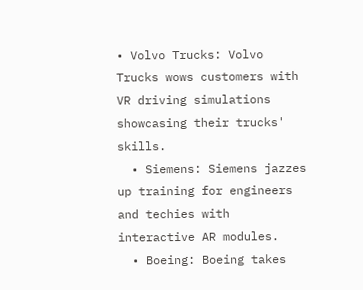• Volvo Trucks: Volvo Trucks wows customers with VR driving simulations showcasing their trucks' skills.
  • Siemens: Siemens jazzes up training for engineers and techies with interactive AR modules.
  • Boeing: Boeing takes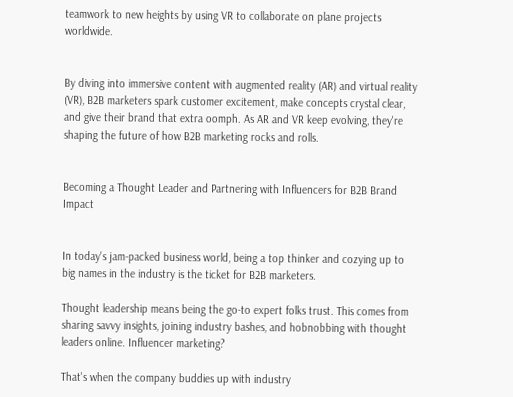teamwork to new heights by using VR to collaborate on plane projects worldwide.


By diving into immersive content with augmented reality (AR) and virtual reality (VR), B2B marketers spark customer excitement, make concepts crystal clear, and give their brand that extra oomph. As AR and VR keep evolving, they're shaping the future of how B2B marketing rocks and rolls.


Becoming a Thought Leader and Partnering with Influencers for B2B Brand Impact


In today's jam-packed business world, being a top thinker and cozying up to big names in the industry is the ticket for B2B marketers.

Thought leadership means being the go-to expert folks trust. This comes from sharing savvy insights, joining industry bashes, and hobnobbing with thought leaders online. Influencer marketing?

That's when the company buddies up with industry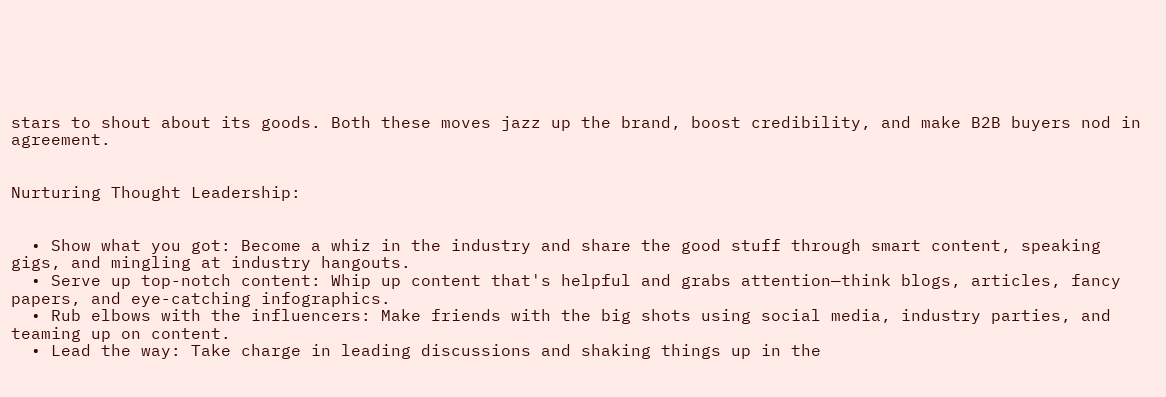stars to shout about its goods. Both these moves jazz up the brand, boost credibility, and make B2B buyers nod in agreement.


Nurturing Thought Leadership:


  • Show what you got: Become a whiz in the industry and share the good stuff through smart content, speaking gigs, and mingling at industry hangouts.
  • Serve up top-notch content: Whip up content that's helpful and grabs attention—think blogs, articles, fancy papers, and eye-catching infographics.
  • Rub elbows with the influencers: Make friends with the big shots using social media, industry parties, and teaming up on content.
  • Lead the way: Take charge in leading discussions and shaking things up in the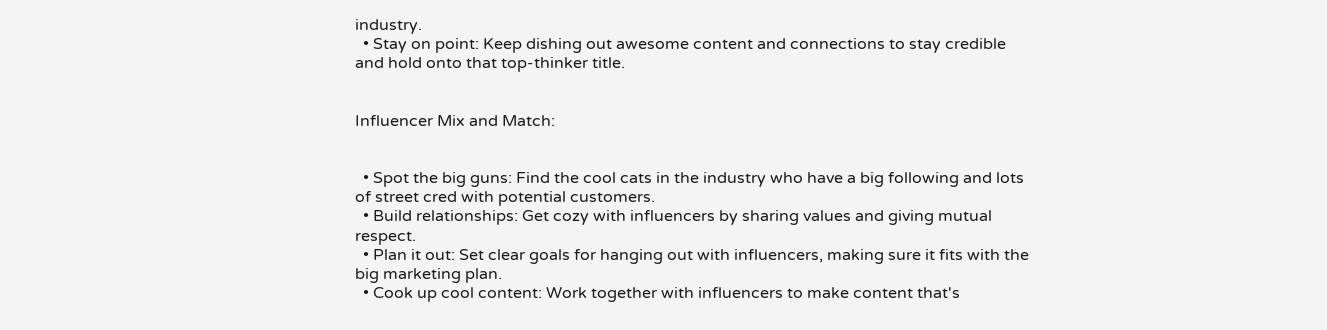industry.
  • Stay on point: Keep dishing out awesome content and connections to stay credible and hold onto that top-thinker title.


Influencer Mix and Match:


  • Spot the big guns: Find the cool cats in the industry who have a big following and lots of street cred with potential customers.
  • Build relationships: Get cozy with influencers by sharing values and giving mutual respect.
  • Plan it out: Set clear goals for hanging out with influencers, making sure it fits with the big marketing plan.
  • Cook up cool content: Work together with influencers to make content that's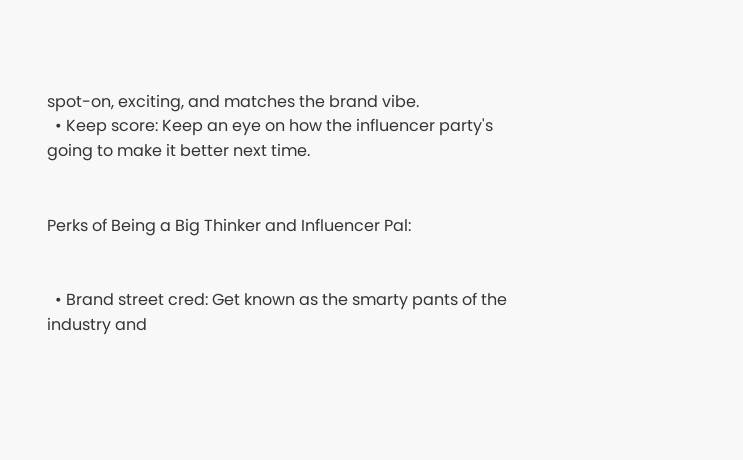spot-on, exciting, and matches the brand vibe.
  • Keep score: Keep an eye on how the influencer party's going to make it better next time.


Perks of Being a Big Thinker and Influencer Pal:


  • Brand street cred: Get known as the smarty pants of the industry and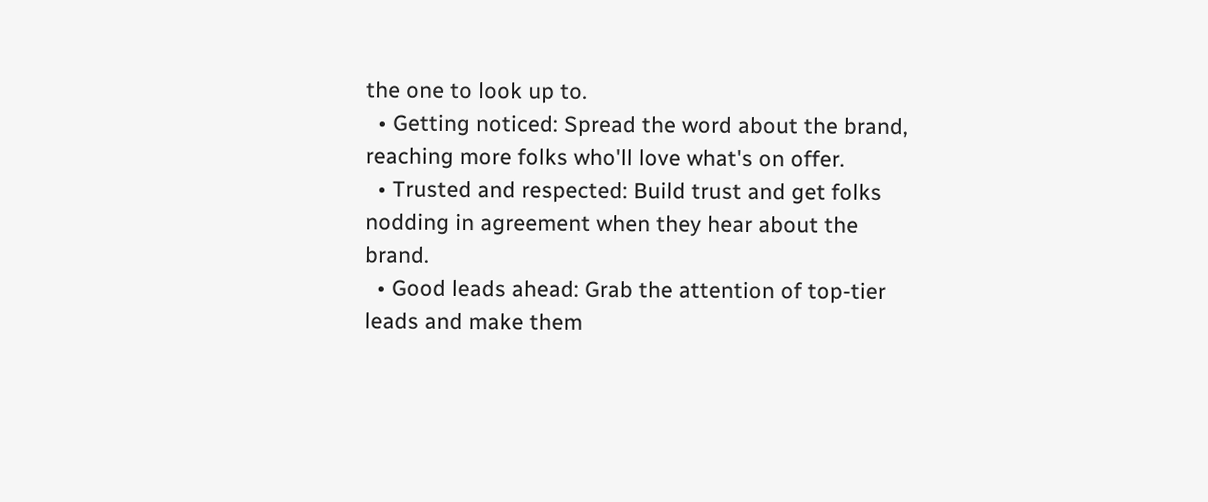the one to look up to.
  • Getting noticed: Spread the word about the brand, reaching more folks who'll love what's on offer.
  • Trusted and respected: Build trust and get folks nodding in agreement when they hear about the brand.
  • Good leads ahead: Grab the attention of top-tier leads and make them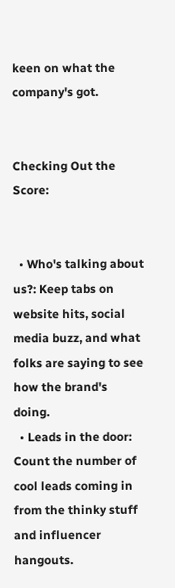keen on what the company's got.


Checking Out the Score:


  • Who's talking about us?: Keep tabs on website hits, social media buzz, and what folks are saying to see how the brand's doing.
  • Leads in the door: Count the number of cool leads coming in from the thinky stuff and influencer hangouts.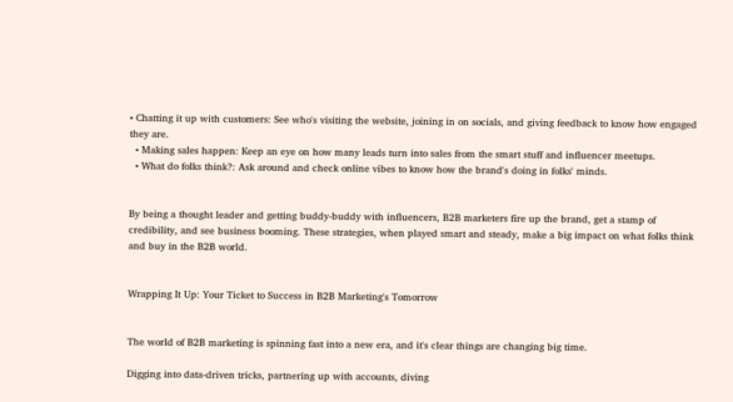• Chatting it up with customers: See who's visiting the website, joining in on socials, and giving feedback to know how engaged they are.
  • Making sales happen: Keep an eye on how many leads turn into sales from the smart stuff and influencer meetups.
  • What do folks think?: Ask around and check online vibes to know how the brand's doing in folks' minds.


By being a thought leader and getting buddy-buddy with influencers, B2B marketers fire up the brand, get a stamp of credibility, and see business booming. These strategies, when played smart and steady, make a big impact on what folks think and buy in the B2B world.


Wrapping It Up: Your Ticket to Success in B2B Marketing's Tomorrow


The world of B2B marketing is spinning fast into a new era, and it's clear things are changing big time.

Digging into data-driven tricks, partnering up with accounts, diving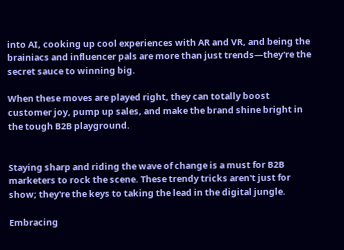into AI, cooking up cool experiences with AR and VR, and being the brainiacs and influencer pals are more than just trends—they're the secret sauce to winning big.

When these moves are played right, they can totally boost customer joy, pump up sales, and make the brand shine bright in the tough B2B playground.


Staying sharp and riding the wave of change is a must for B2B marketers to rock the scene. These trendy tricks aren't just for show; they're the keys to taking the lead in the digital jungle.

Embracing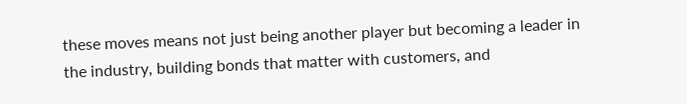these moves means not just being another player but becoming a leader in the industry, building bonds that matter with customers, and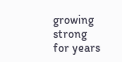growing strong for years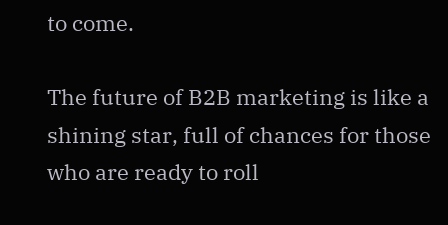to come.

The future of B2B marketing is like a shining star, full of chances for those who are ready to roll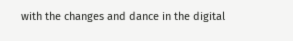with the changes and dance in the digital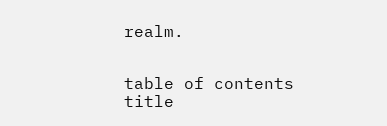realm.


table of contents title